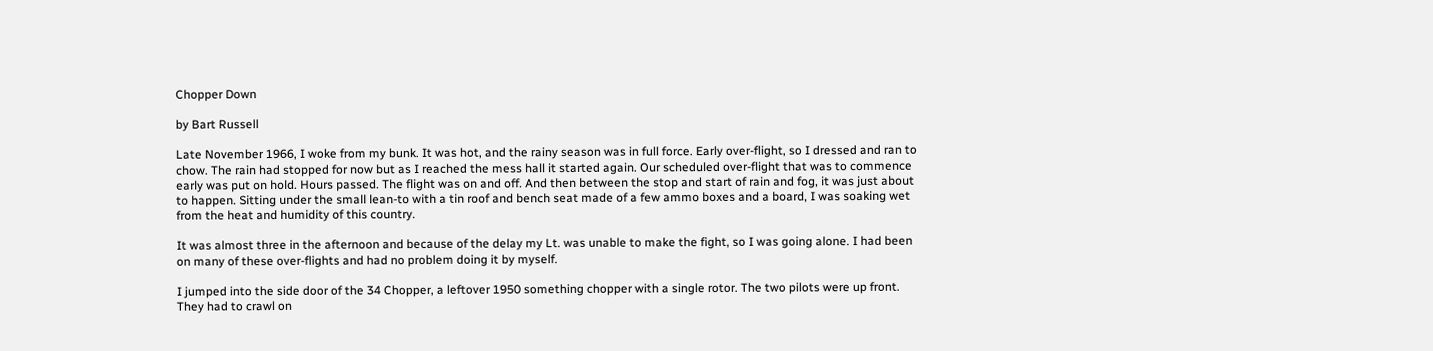Chopper Down

by Bart Russell

Late November 1966, I woke from my bunk. It was hot, and the rainy season was in full force. Early over-flight, so I dressed and ran to chow. The rain had stopped for now but as I reached the mess hall it started again. Our scheduled over-flight that was to commence early was put on hold. Hours passed. The flight was on and off. And then between the stop and start of rain and fog, it was just about to happen. Sitting under the small lean-to with a tin roof and bench seat made of a few ammo boxes and a board, I was soaking wet from the heat and humidity of this country.

It was almost three in the afternoon and because of the delay my Lt. was unable to make the fight, so I was going alone. I had been on many of these over-flights and had no problem doing it by myself.

I jumped into the side door of the 34 Chopper, a leftover 1950 something chopper with a single rotor. The two pilots were up front. They had to crawl on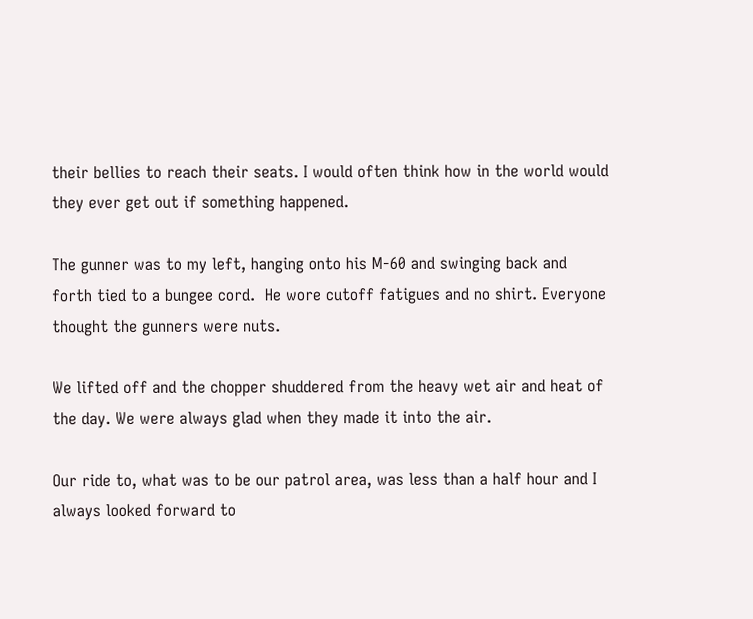their bellies to reach their seats. I would often think how in the world would they ever get out if something happened.

The gunner was to my left, hanging onto his M-60 and swinging back and forth tied to a bungee cord.  He wore cutoff fatigues and no shirt. Everyone thought the gunners were nuts.

We lifted off and the chopper shuddered from the heavy wet air and heat of the day. We were always glad when they made it into the air.

Our ride to, what was to be our patrol area, was less than a half hour and I always looked forward to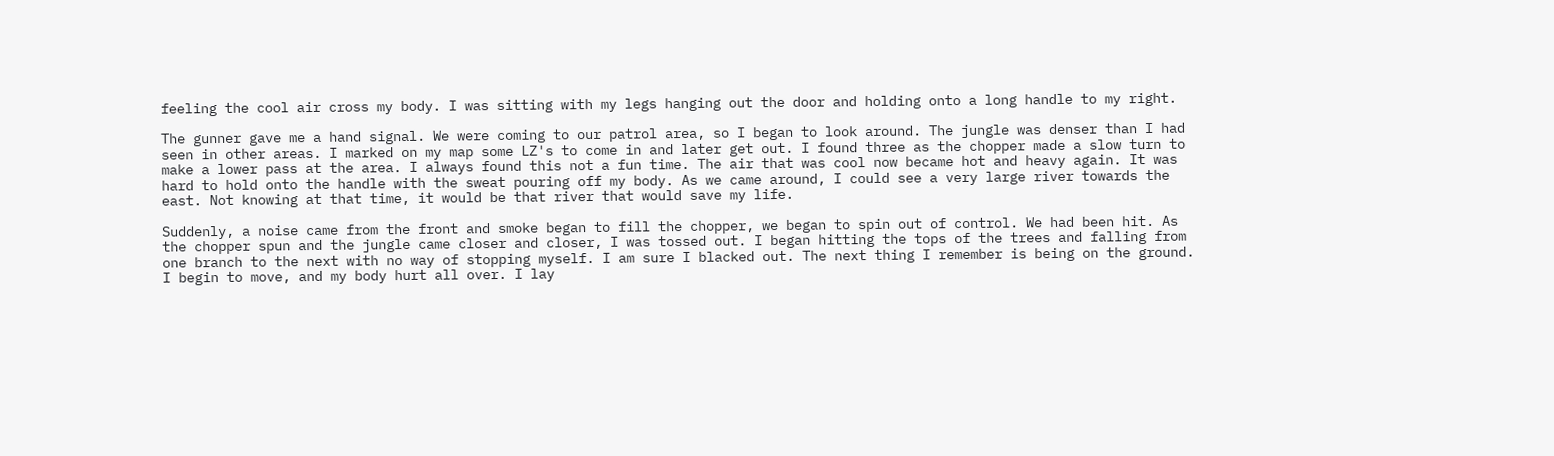feeling the cool air cross my body. I was sitting with my legs hanging out the door and holding onto a long handle to my right.

The gunner gave me a hand signal. We were coming to our patrol area, so I began to look around. The jungle was denser than I had seen in other areas. I marked on my map some LZ's to come in and later get out. I found three as the chopper made a slow turn to make a lower pass at the area. I always found this not a fun time. The air that was cool now became hot and heavy again. It was hard to hold onto the handle with the sweat pouring off my body. As we came around, I could see a very large river towards the east. Not knowing at that time, it would be that river that would save my life.

Suddenly, a noise came from the front and smoke began to fill the chopper, we began to spin out of control. We had been hit. As the chopper spun and the jungle came closer and closer, I was tossed out. I began hitting the tops of the trees and falling from one branch to the next with no way of stopping myself. I am sure I blacked out. The next thing I remember is being on the ground. I begin to move, and my body hurt all over. I lay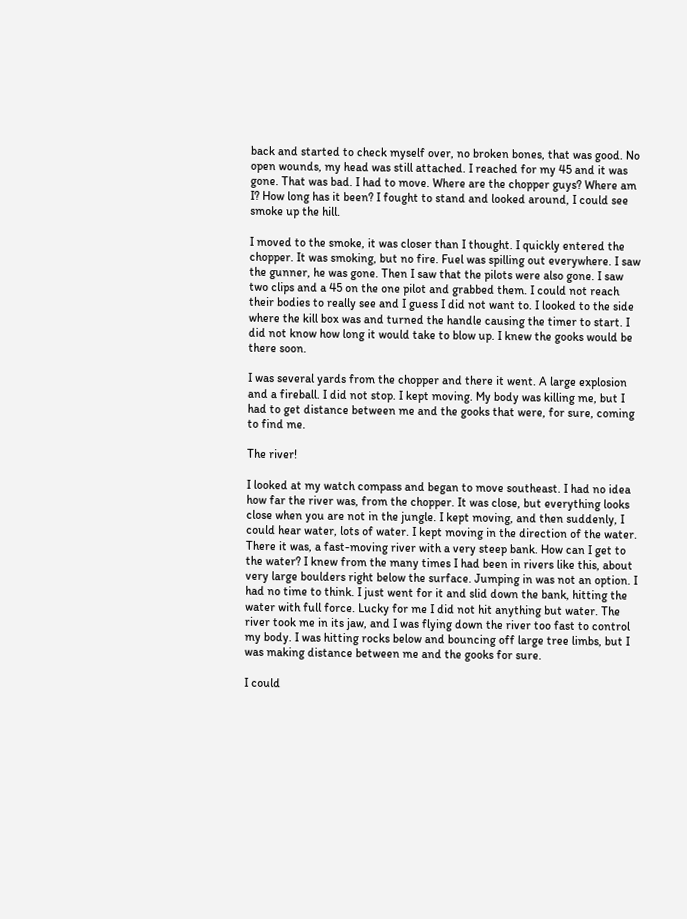back and started to check myself over, no broken bones, that was good. No open wounds, my head was still attached. I reached for my 45 and it was gone. That was bad. I had to move. Where are the chopper guys? Where am I? How long has it been? I fought to stand and looked around, I could see smoke up the hill.

I moved to the smoke, it was closer than I thought. I quickly entered the chopper. It was smoking, but no fire. Fuel was spilling out everywhere. I saw the gunner, he was gone. Then I saw that the pilots were also gone. I saw two clips and a 45 on the one pilot and grabbed them. I could not reach their bodies to really see and I guess I did not want to. I looked to the side where the kill box was and turned the handle causing the timer to start. I did not know how long it would take to blow up. I knew the gooks would be there soon.

I was several yards from the chopper and there it went. A large explosion and a fireball. I did not stop. I kept moving. My body was killing me, but I had to get distance between me and the gooks that were, for sure, coming to find me.

The river!

I looked at my watch compass and began to move southeast. I had no idea how far the river was, from the chopper. It was close, but everything looks close when you are not in the jungle. I kept moving, and then suddenly, I could hear water, lots of water. I kept moving in the direction of the water. There it was, a fast-moving river with a very steep bank. How can I get to the water? I knew from the many times I had been in rivers like this, about very large boulders right below the surface. Jumping in was not an option. I had no time to think. I just went for it and slid down the bank, hitting the water with full force. Lucky for me I did not hit anything but water. The river took me in its jaw, and I was flying down the river too fast to control my body. I was hitting rocks below and bouncing off large tree limbs, but I was making distance between me and the gooks for sure.

I could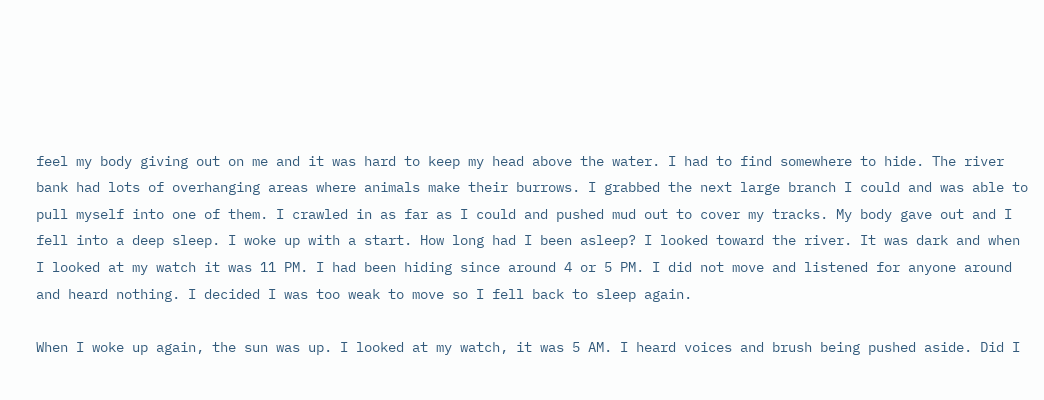feel my body giving out on me and it was hard to keep my head above the water. I had to find somewhere to hide. The river bank had lots of overhanging areas where animals make their burrows. I grabbed the next large branch I could and was able to pull myself into one of them. I crawled in as far as I could and pushed mud out to cover my tracks. My body gave out and I fell into a deep sleep. I woke up with a start. How long had I been asleep? I looked toward the river. It was dark and when I looked at my watch it was 11 PM. I had been hiding since around 4 or 5 PM. I did not move and listened for anyone around and heard nothing. I decided I was too weak to move so I fell back to sleep again.

When I woke up again, the sun was up. I looked at my watch, it was 5 AM. I heard voices and brush being pushed aside. Did I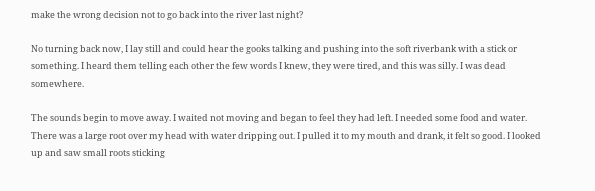make the wrong decision not to go back into the river last night?

No turning back now, I lay still and could hear the gooks talking and pushing into the soft riverbank with a stick or something. I heard them telling each other the few words I knew, they were tired, and this was silly. I was dead somewhere.

The sounds begin to move away. I waited not moving and began to feel they had left. I needed some food and water. There was a large root over my head with water dripping out. I pulled it to my mouth and drank, it felt so good. I looked up and saw small roots sticking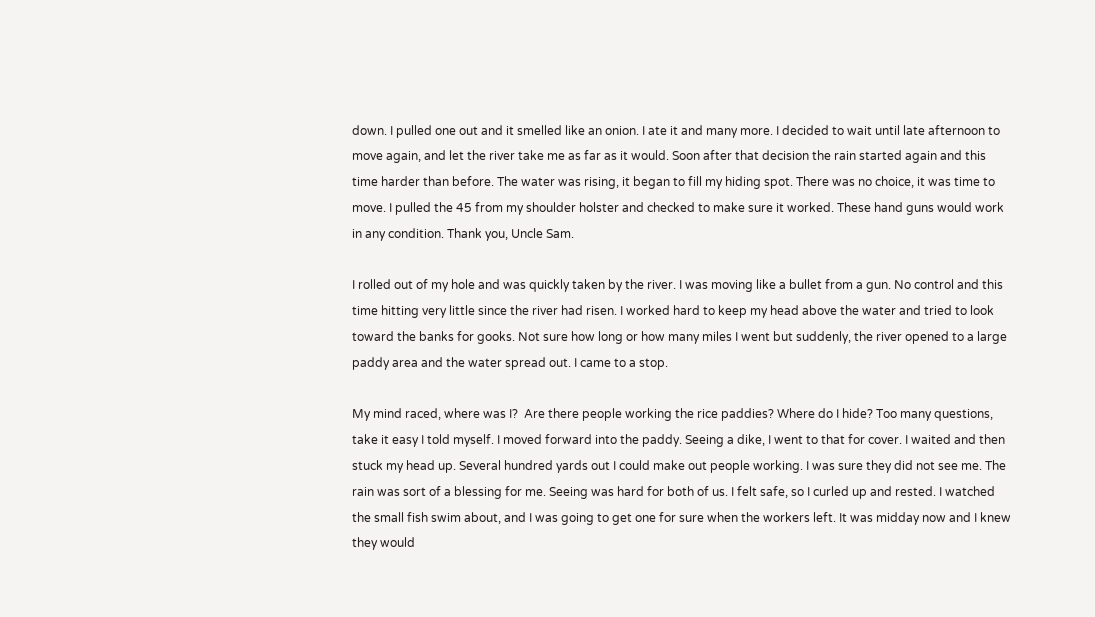down. I pulled one out and it smelled like an onion. I ate it and many more. I decided to wait until late afternoon to move again, and let the river take me as far as it would. Soon after that decision the rain started again and this time harder than before. The water was rising, it began to fill my hiding spot. There was no choice, it was time to move. I pulled the 45 from my shoulder holster and checked to make sure it worked. These hand guns would work in any condition. Thank you, Uncle Sam.

I rolled out of my hole and was quickly taken by the river. I was moving like a bullet from a gun. No control and this time hitting very little since the river had risen. I worked hard to keep my head above the water and tried to look toward the banks for gooks. Not sure how long or how many miles I went but suddenly, the river opened to a large paddy area and the water spread out. I came to a stop.

My mind raced, where was I?  Are there people working the rice paddies? Where do I hide? Too many questions, take it easy I told myself. I moved forward into the paddy. Seeing a dike, I went to that for cover. I waited and then stuck my head up. Several hundred yards out I could make out people working. I was sure they did not see me. The rain was sort of a blessing for me. Seeing was hard for both of us. I felt safe, so I curled up and rested. I watched the small fish swim about, and I was going to get one for sure when the workers left. It was midday now and I knew they would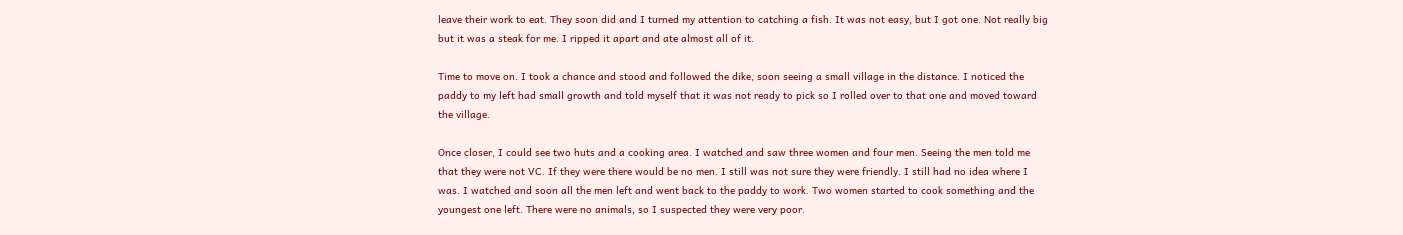leave their work to eat. They soon did and I turned my attention to catching a fish. It was not easy, but I got one. Not really big but it was a steak for me. I ripped it apart and ate almost all of it.

Time to move on. I took a chance and stood and followed the dike, soon seeing a small village in the distance. I noticed the paddy to my left had small growth and told myself that it was not ready to pick so I rolled over to that one and moved toward the village.

Once closer, I could see two huts and a cooking area. I watched and saw three women and four men. Seeing the men told me that they were not VC. If they were there would be no men. I still was not sure they were friendly. I still had no idea where I was. I watched and soon all the men left and went back to the paddy to work. Two women started to cook something and the youngest one left. There were no animals, so I suspected they were very poor.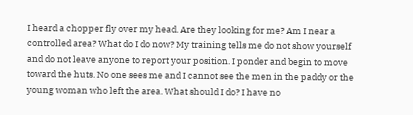I heard a chopper fly over my head. Are they looking for me? Am I near a controlled area? What do I do now? My training tells me do not show yourself and do not leave anyone to report your position. I ponder and begin to move toward the huts. No one sees me and I cannot see the men in the paddy or the young woman who left the area. What should I do? I have no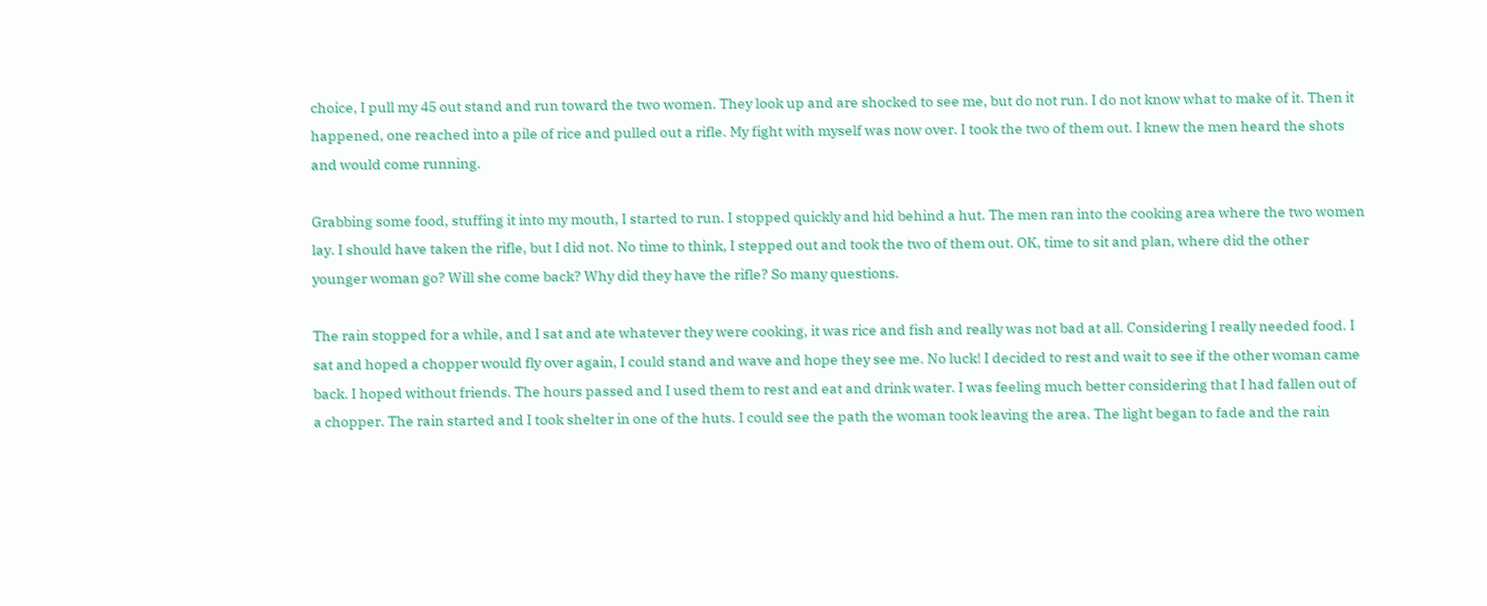choice, I pull my 45 out stand and run toward the two women. They look up and are shocked to see me, but do not run. I do not know what to make of it. Then it happened, one reached into a pile of rice and pulled out a rifle. My fight with myself was now over. I took the two of them out. I knew the men heard the shots and would come running.

Grabbing some food, stuffing it into my mouth, I started to run. I stopped quickly and hid behind a hut. The men ran into the cooking area where the two women lay. I should have taken the rifle, but I did not. No time to think, I stepped out and took the two of them out. OK, time to sit and plan, where did the other younger woman go? Will she come back? Why did they have the rifle? So many questions.

The rain stopped for a while, and I sat and ate whatever they were cooking, it was rice and fish and really was not bad at all. Considering I really needed food. I sat and hoped a chopper would fly over again, I could stand and wave and hope they see me. No luck! I decided to rest and wait to see if the other woman came back. I hoped without friends. The hours passed and I used them to rest and eat and drink water. I was feeling much better considering that I had fallen out of a chopper. The rain started and I took shelter in one of the huts. I could see the path the woman took leaving the area. The light began to fade and the rain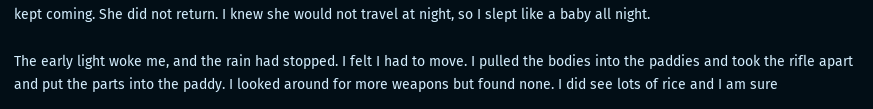kept coming. She did not return. I knew she would not travel at night, so I slept like a baby all night.

The early light woke me, and the rain had stopped. I felt I had to move. I pulled the bodies into the paddies and took the rifle apart and put the parts into the paddy. I looked around for more weapons but found none. I did see lots of rice and I am sure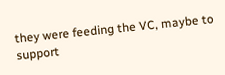they were feeding the VC, maybe to support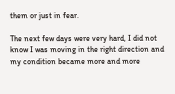them or just in fear.

The next few days were very hard, I did not know I was moving in the right direction and my condition became more and more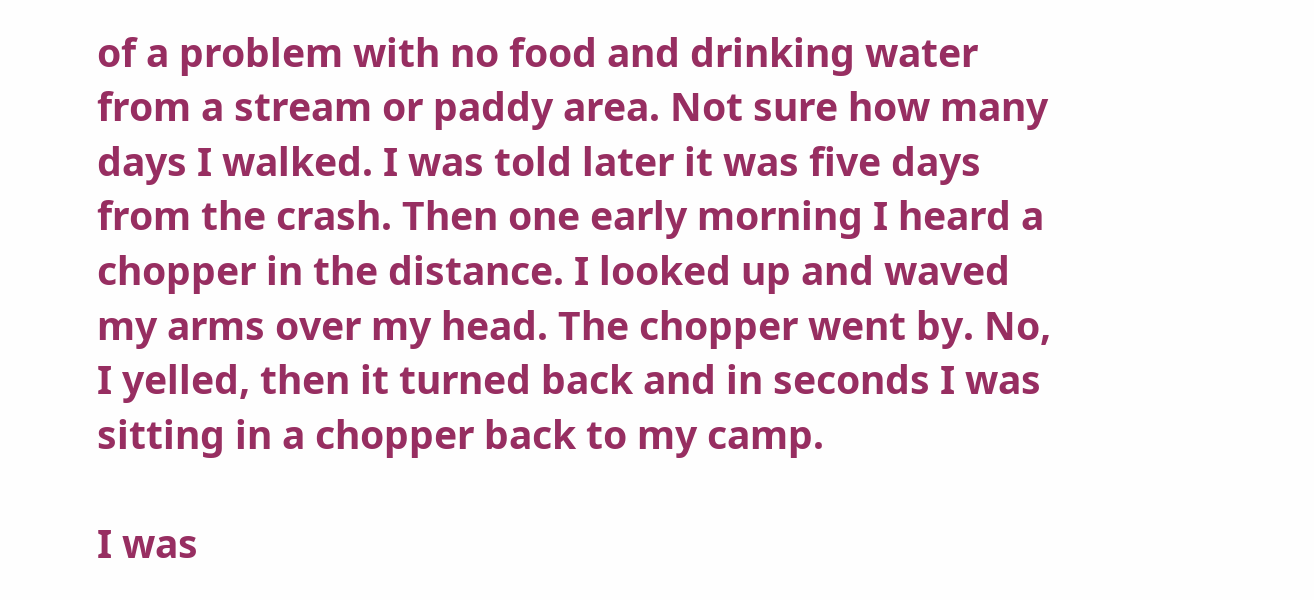of a problem with no food and drinking water from a stream or paddy area. Not sure how many days I walked. I was told later it was five days from the crash. Then one early morning I heard a chopper in the distance. I looked up and waved my arms over my head. The chopper went by. No, I yelled, then it turned back and in seconds I was sitting in a chopper back to my camp.

I was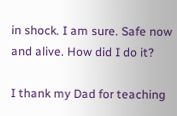in shock. I am sure. Safe now and alive. How did I do it?

I thank my Dad for teaching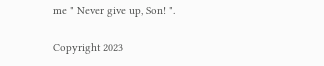me " Never give up, Son! ".

Copyright 2023